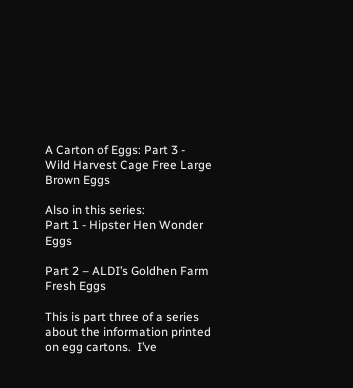A Carton of Eggs: Part 3 - Wild Harvest Cage Free Large Brown Eggs

Also in this series:
Part 1 - Hipster Hen Wonder Eggs

Part 2 – ALDI’s Goldhen Farm Fresh Eggs

This is part three of a series about the information printed on egg cartons.  I’ve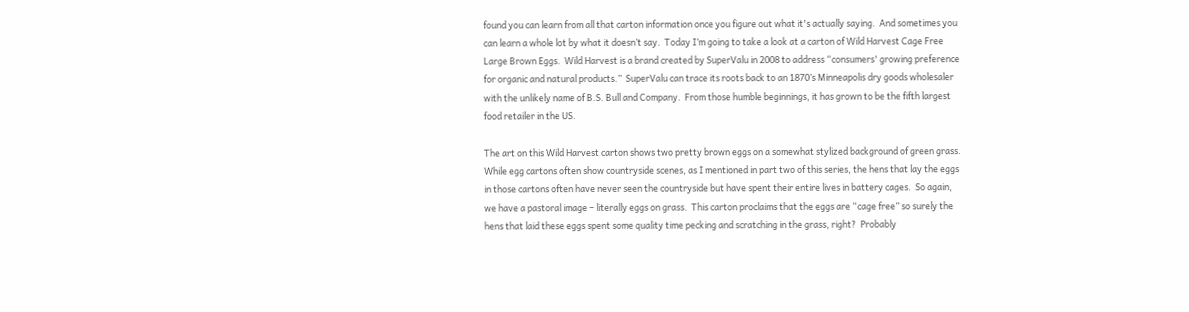found you can learn from all that carton information once you figure out what it's actually saying.  And sometimes you can learn a whole lot by what it doesn’t say.  Today I’m going to take a look at a carton of Wild Harvest Cage Free Large Brown Eggs.  Wild Harvest is a brand created by SuperValu in 2008 to address “consumers' growing preference for organic and natural products.”  SuperValu can trace its roots back to an 1870’s Minneapolis dry goods wholesaler with the unlikely name of B.S. Bull and Company.  From those humble beginnings, it has grown to be the fifth largest food retailer in the US.

The art on this Wild Harvest carton shows two pretty brown eggs on a somewhat stylized background of green grass.  While egg cartons often show countryside scenes, as I mentioned in part two of this series, the hens that lay the eggs in those cartons often have never seen the countryside but have spent their entire lives in battery cages.  So again, we have a pastoral image – literally eggs on grass.  This carton proclaims that the eggs are “cage free” so surely the hens that laid these eggs spent some quality time pecking and scratching in the grass, right?  Probably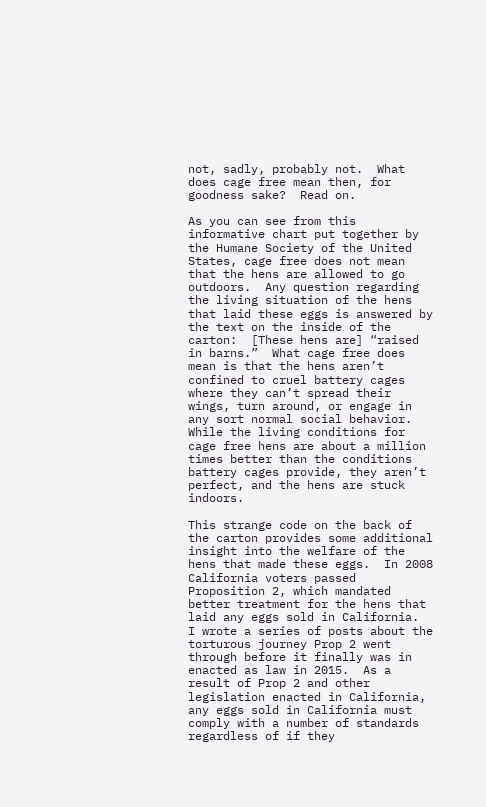not, sadly, probably not.  What does cage free mean then, for goodness sake?  Read on.

As you can see from this informative chart put together by the Humane Society of the United States, cage free does not mean that the hens are allowed to go outdoors.  Any question regarding the living situation of the hens that laid these eggs is answered by the text on the inside of the carton:  [These hens are] “raised in barns.”  What cage free does mean is that the hens aren’t confined to cruel battery cages where they can’t spread their wings, turn around, or engage in any sort normal social behavior.  While the living conditions for cage free hens are about a million times better than the conditions battery cages provide, they aren’t perfect, and the hens are stuck indoors.

This strange code on the back of the carton provides some additional insight into the welfare of the hens that made these eggs.  In 2008 California voters passed Proposition 2, which mandated better treatment for the hens that laid any eggs sold in California.  I wrote a series of posts about the torturous journey Prop 2 went through before it finally was in enacted as law in 2015.  As a result of Prop 2 and other legislation enacted in California, any eggs sold in California must comply with a number of standards regardless of if they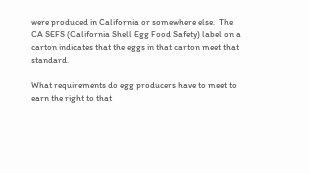were produced in California or somewhere else.  The CA SEFS (California Shell Egg Food Safety) label on a carton indicates that the eggs in that carton meet that standard.

What requirements do egg producers have to meet to earn the right to that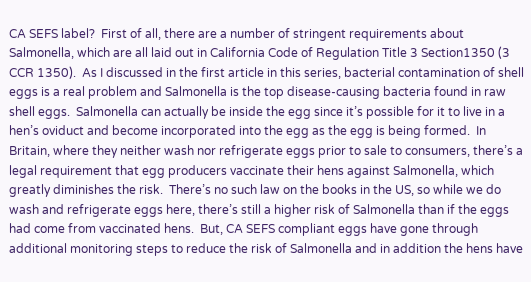CA SEFS label?  First of all, there are a number of stringent requirements about Salmonella, which are all laid out in California Code of Regulation Title 3 Section1350 (3 CCR 1350).  As I discussed in the first article in this series, bacterial contamination of shell eggs is a real problem and Salmonella is the top disease-causing bacteria found in raw shell eggs.  Salmonella can actually be inside the egg since it’s possible for it to live in a hen’s oviduct and become incorporated into the egg as the egg is being formed.  In Britain, where they neither wash nor refrigerate eggs prior to sale to consumers, there’s a legal requirement that egg producers vaccinate their hens against Salmonella, which greatly diminishes the risk.  There’s no such law on the books in the US, so while we do wash and refrigerate eggs here, there’s still a higher risk of Salmonella than if the eggs had come from vaccinated hens.  But, CA SEFS compliant eggs have gone through additional monitoring steps to reduce the risk of Salmonella and in addition the hens have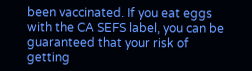been vaccinated. If you eat eggs with the CA SEFS label, you can be guaranteed that your risk of getting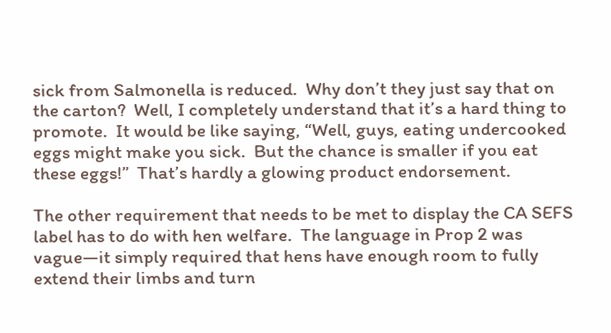sick from Salmonella is reduced.  Why don’t they just say that on the carton?  Well, I completely understand that it’s a hard thing to promote.  It would be like saying, “Well, guys, eating undercooked eggs might make you sick.  But the chance is smaller if you eat these eggs!”  That’s hardly a glowing product endorsement.

The other requirement that needs to be met to display the CA SEFS label has to do with hen welfare.  The language in Prop 2 was vague—it simply required that hens have enough room to fully extend their limbs and turn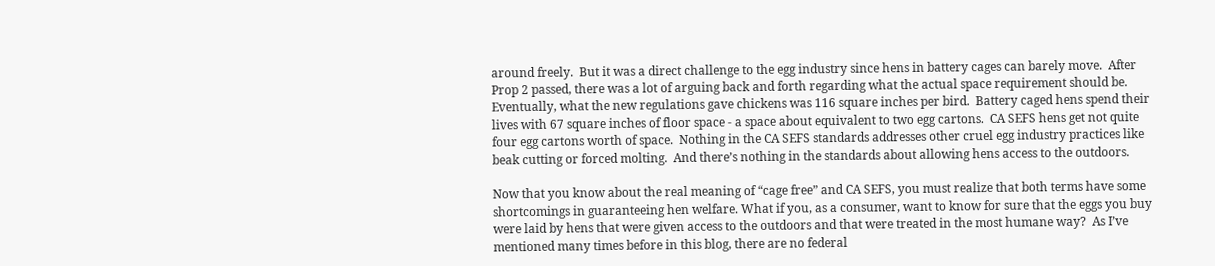around freely.  But it was a direct challenge to the egg industry since hens in battery cages can barely move.  After Prop 2 passed, there was a lot of arguing back and forth regarding what the actual space requirement should be.  Eventually, what the new regulations gave chickens was 116 square inches per bird.  Battery caged hens spend their lives with 67 square inches of floor space - a space about equivalent to two egg cartons.  CA SEFS hens get not quite four egg cartons worth of space.  Nothing in the CA SEFS standards addresses other cruel egg industry practices like beak cutting or forced molting.  And there’s nothing in the standards about allowing hens access to the outdoors.

Now that you know about the real meaning of “cage free” and CA SEFS, you must realize that both terms have some shortcomings in guaranteeing hen welfare. What if you, as a consumer, want to know for sure that the eggs you buy were laid by hens that were given access to the outdoors and that were treated in the most humane way?  As I’ve mentioned many times before in this blog, there are no federal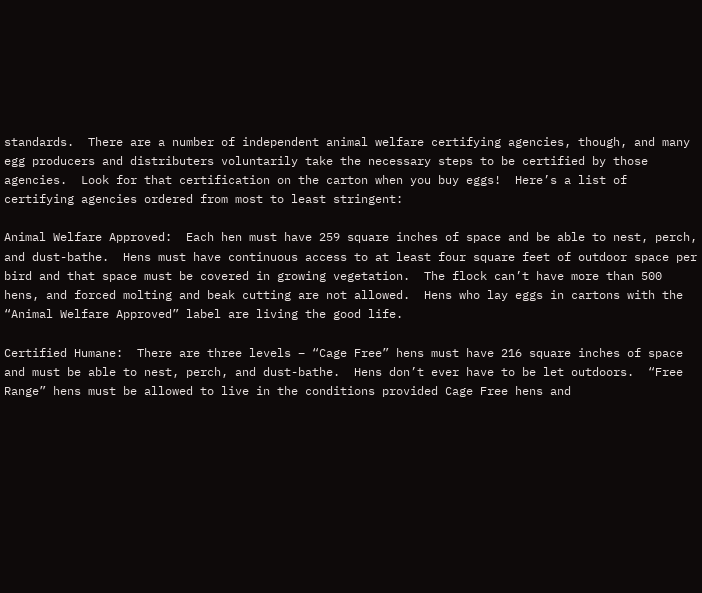standards.  There are a number of independent animal welfare certifying agencies, though, and many egg producers and distributers voluntarily take the necessary steps to be certified by those agencies.  Look for that certification on the carton when you buy eggs!  Here’s a list of certifying agencies ordered from most to least stringent:

Animal Welfare Approved:  Each hen must have 259 square inches of space and be able to nest, perch, and dust-bathe.  Hens must have continuous access to at least four square feet of outdoor space per bird and that space must be covered in growing vegetation.  The flock can’t have more than 500 hens, and forced molting and beak cutting are not allowed.  Hens who lay eggs in cartons with the “Animal Welfare Approved” label are living the good life.

Certified Humane:  There are three levels – “Cage Free” hens must have 216 square inches of space and must be able to nest, perch, and dust-bathe.  Hens don’t ever have to be let outdoors.  “Free Range” hens must be allowed to live in the conditions provided Cage Free hens and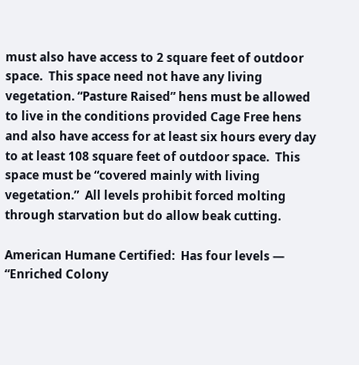must also have access to 2 square feet of outdoor space.  This space need not have any living vegetation. “Pasture Raised” hens must be allowed to live in the conditions provided Cage Free hens and also have access for at least six hours every day to at least 108 square feet of outdoor space.  This space must be “covered mainly with living vegetation.”  All levels prohibit forced molting through starvation but do allow beak cutting.

American Humane Certified:  Has four levels — “Enriched Colony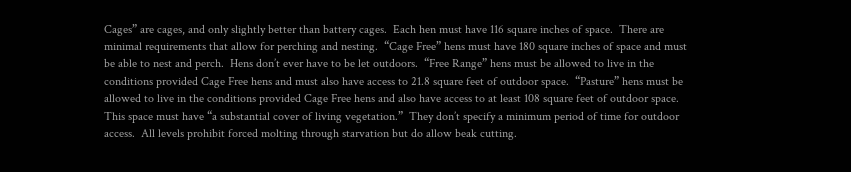Cages” are cages, and only slightly better than battery cages.  Each hen must have 116 square inches of space.  There are minimal requirements that allow for perching and nesting.  “Cage Free” hens must have 180 square inches of space and must be able to nest and perch.  Hens don’t ever have to be let outdoors.  “Free Range” hens must be allowed to live in the conditions provided Cage Free hens and must also have access to 21.8 square feet of outdoor space.  “Pasture” hens must be allowed to live in the conditions provided Cage Free hens and also have access to at least 108 square feet of outdoor space.  This space must have “a substantial cover of living vegetation.”  They don’t specify a minimum period of time for outdoor access.  All levels prohibit forced molting through starvation but do allow beak cutting.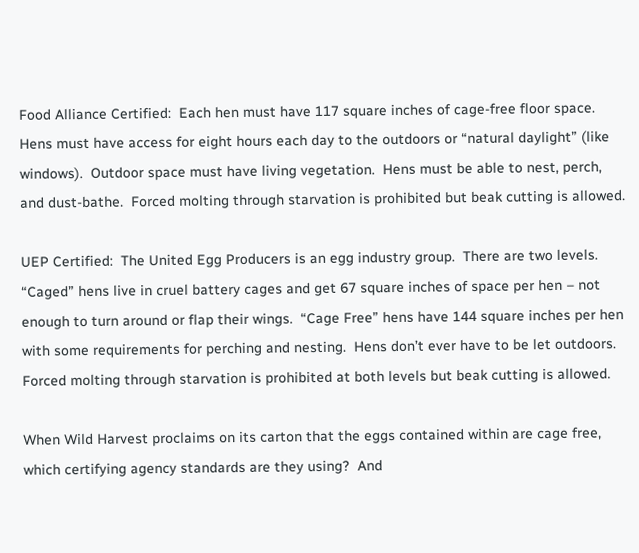Food Alliance Certified:  Each hen must have 117 square inches of cage-free floor space.  Hens must have access for eight hours each day to the outdoors or “natural daylight” (like windows).  Outdoor space must have living vegetation.  Hens must be able to nest, perch, and dust-bathe.  Forced molting through starvation is prohibited but beak cutting is allowed.

UEP Certified:  The United Egg Producers is an egg industry group.  There are two levels.  “Caged” hens live in cruel battery cages and get 67 square inches of space per hen – not enough to turn around or flap their wings.  “Cage Free” hens have 144 square inches per hen with some requirements for perching and nesting.  Hens don’t ever have to be let outdoors.  Forced molting through starvation is prohibited at both levels but beak cutting is allowed.

When Wild Harvest proclaims on its carton that the eggs contained within are cage free, which certifying agency standards are they using?  And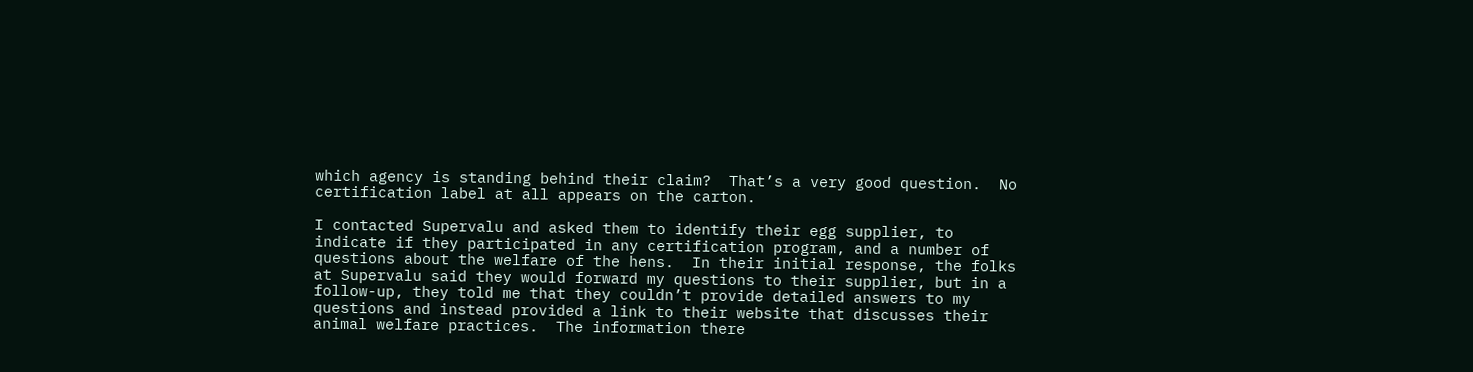which agency is standing behind their claim?  That’s a very good question.  No certification label at all appears on the carton.

I contacted Supervalu and asked them to identify their egg supplier, to indicate if they participated in any certification program, and a number of questions about the welfare of the hens.  In their initial response, the folks at Supervalu said they would forward my questions to their supplier, but in a follow-up, they told me that they couldn’t provide detailed answers to my questions and instead provided a link to their website that discusses their animal welfare practices.  The information there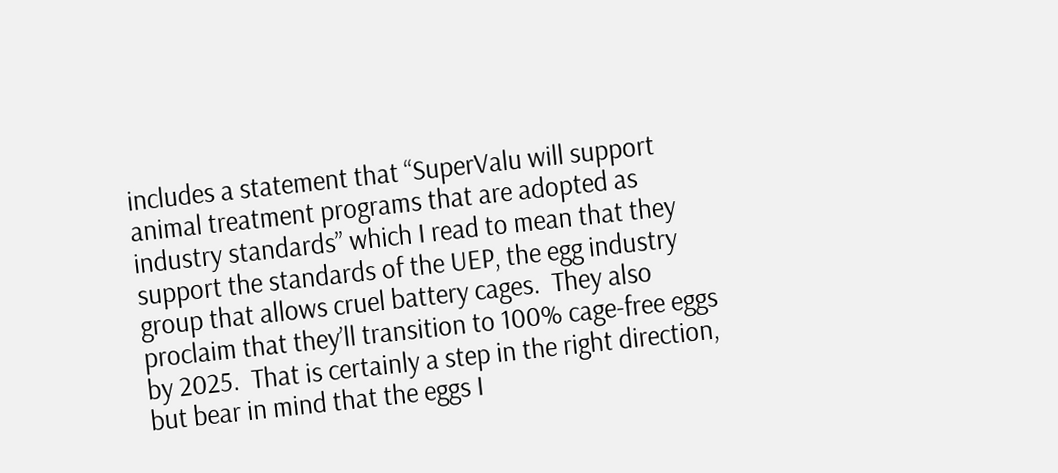includes a statement that “SuperValu will support animal treatment programs that are adopted as industry standards” which I read to mean that they support the standards of the UEP, the egg industry group that allows cruel battery cages.  They also proclaim that they’ll transition to 100% cage-free eggs by 2025.  That is certainly a step in the right direction, but bear in mind that the eggs I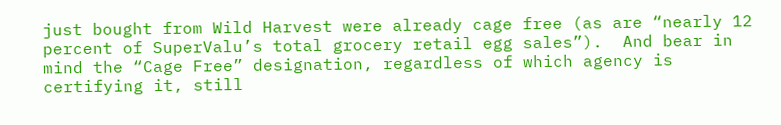just bought from Wild Harvest were already cage free (as are “nearly 12 percent of SuperValu’s total grocery retail egg sales”).  And bear in mind the “Cage Free” designation, regardless of which agency is certifying it, still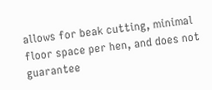allows for beak cutting, minimal floor space per hen, and does not guarantee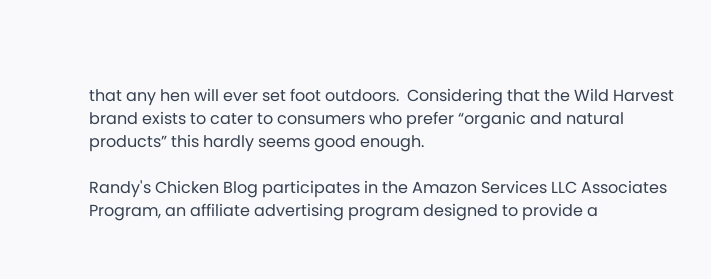that any hen will ever set foot outdoors.  Considering that the Wild Harvest brand exists to cater to consumers who prefer “organic and natural products” this hardly seems good enough.

Randy's Chicken Blog participates in the Amazon Services LLC Associates Program, an affiliate advertising program designed to provide a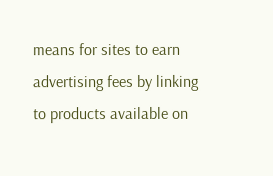means for sites to earn advertising fees by linking to products available on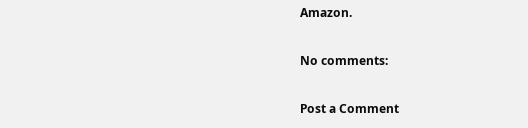Amazon.

No comments:

Post a Comment